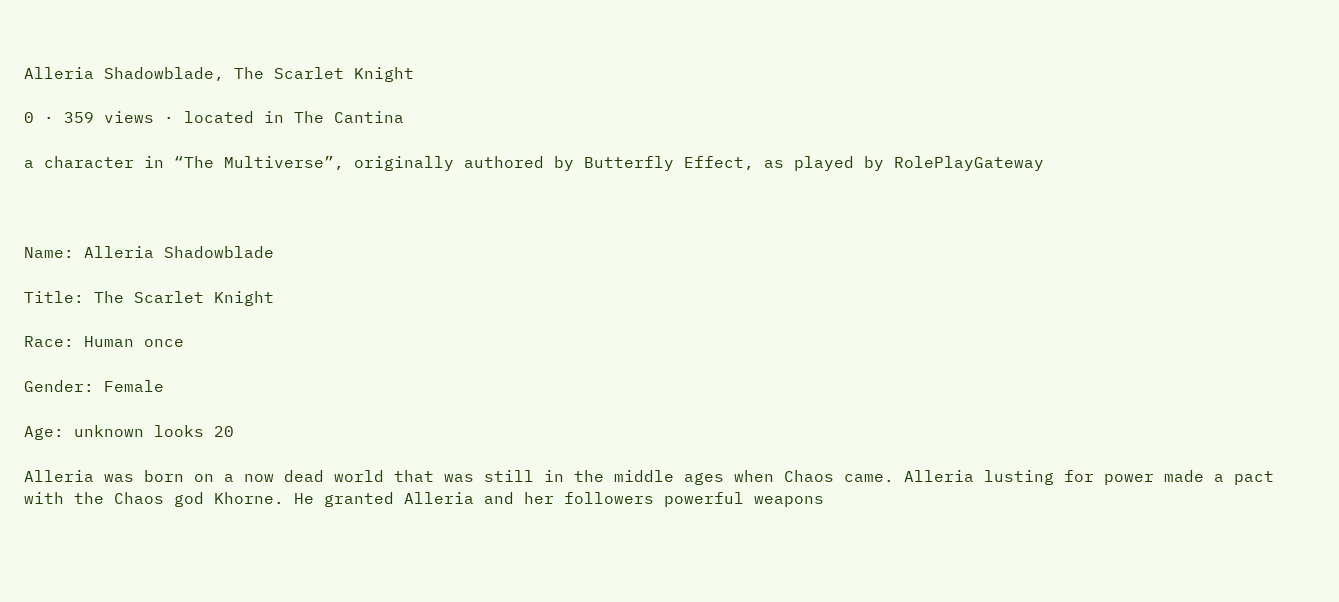Alleria Shadowblade, The Scarlet Knight

0 · 359 views · located in The Cantina

a character in “The Multiverse”, originally authored by Butterfly Effect, as played by RolePlayGateway



Name: Alleria Shadowblade

Title: The Scarlet Knight

Race: Human once

Gender: Female

Age: unknown looks 20

Alleria was born on a now dead world that was still in the middle ages when Chaos came. Alleria lusting for power made a pact with the Chaos god Khorne. He granted Alleria and her followers powerful weapons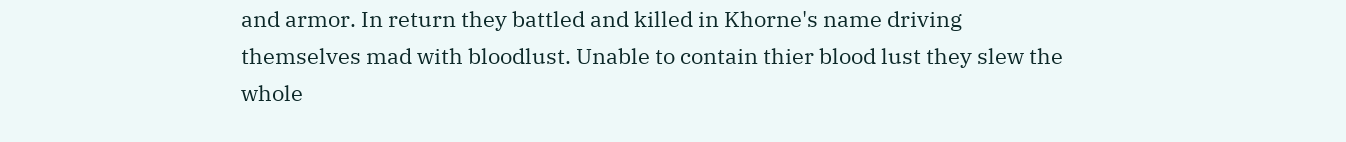and armor. In return they battled and killed in Khorne's name driving themselves mad with bloodlust. Unable to contain thier blood lust they slew the whole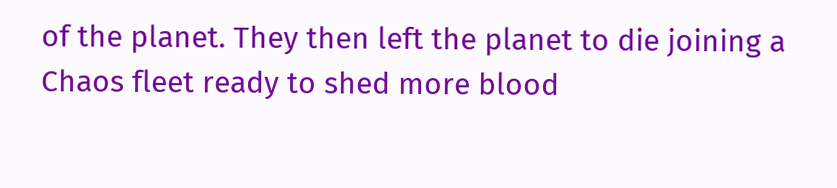of the planet. They then left the planet to die joining a Chaos fleet ready to shed more blood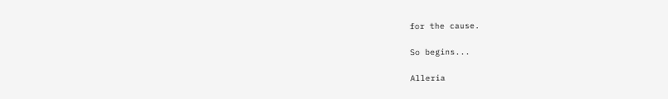for the cause.

So begins...

Alleria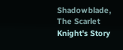Shadowblade, The Scarlet Knight's Story